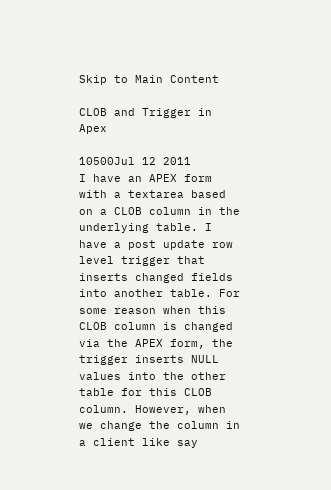Skip to Main Content

CLOB and Trigger in Apex

10500Jul 12 2011
I have an APEX form with a textarea based on a CLOB column in the underlying table. I have a post update row level trigger that inserts changed fields into another table. For some reason when this CLOB column is changed via the APEX form, the trigger inserts NULL values into the other table for this CLOB column. However, when we change the column in a client like say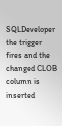SQLDeveloper the trigger fires and the changed CLOB column is inserted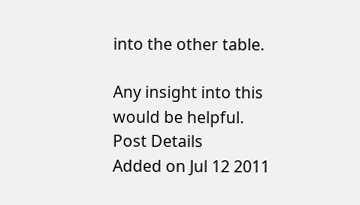into the other table.

Any insight into this would be helpful.
Post Details
Added on Jul 12 2011